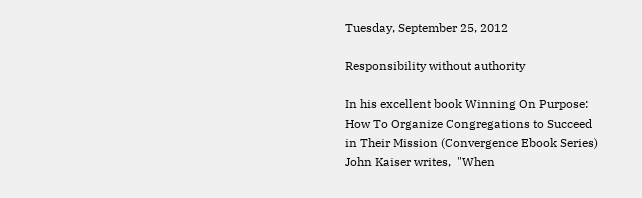Tuesday, September 25, 2012

Responsibility without authority

In his excellent book Winning On Purpose: How To Organize Congregations to Succeed in Their Mission (Convergence Ebook Series) John Kaiser writes,  "When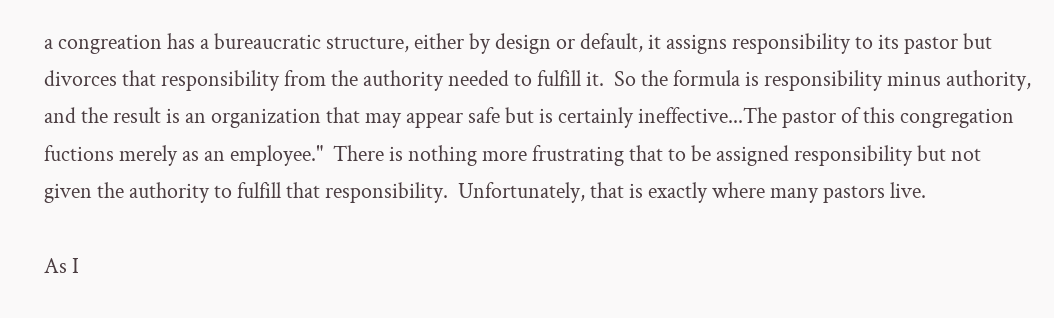a congreation has a bureaucratic structure, either by design or default, it assigns responsibility to its pastor but divorces that responsibility from the authority needed to fulfill it.  So the formula is responsibility minus authority, and the result is an organization that may appear safe but is certainly ineffective...The pastor of this congregation fuctions merely as an employee."  There is nothing more frustrating that to be assigned responsibility but not given the authority to fulfill that responsibility.  Unfortunately, that is exactly where many pastors live.

As I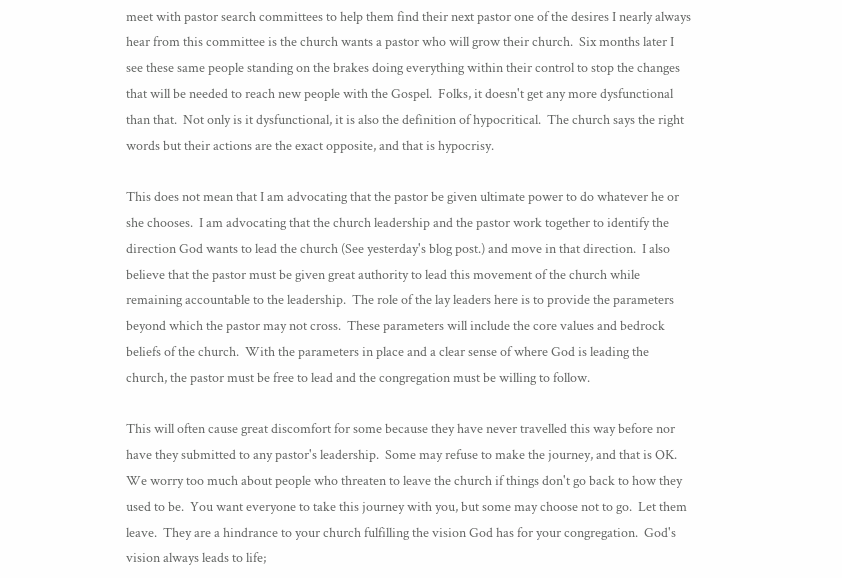meet with pastor search committees to help them find their next pastor one of the desires I nearly always hear from this committee is the church wants a pastor who will grow their church.  Six months later I see these same people standing on the brakes doing everything within their control to stop the changes that will be needed to reach new people with the Gospel.  Folks, it doesn't get any more dysfunctional than that.  Not only is it dysfunctional, it is also the definition of hypocritical.  The church says the right words but their actions are the exact opposite, and that is hypocrisy.

This does not mean that I am advocating that the pastor be given ultimate power to do whatever he or she chooses.  I am advocating that the church leadership and the pastor work together to identify the direction God wants to lead the church (See yesterday's blog post.) and move in that direction.  I also believe that the pastor must be given great authority to lead this movement of the church while remaining accountable to the leadership.  The role of the lay leaders here is to provide the parameters beyond which the pastor may not cross.  These parameters will include the core values and bedrock beliefs of the church.  With the parameters in place and a clear sense of where God is leading the church, the pastor must be free to lead and the congregation must be willing to follow.

This will often cause great discomfort for some because they have never travelled this way before nor have they submitted to any pastor's leadership.  Some may refuse to make the journey, and that is OK.  We worry too much about people who threaten to leave the church if things don't go back to how they used to be.  You want everyone to take this journey with you, but some may choose not to go.  Let them leave.  They are a hindrance to your church fulfilling the vision God has for your congregation.  God's vision always leads to life;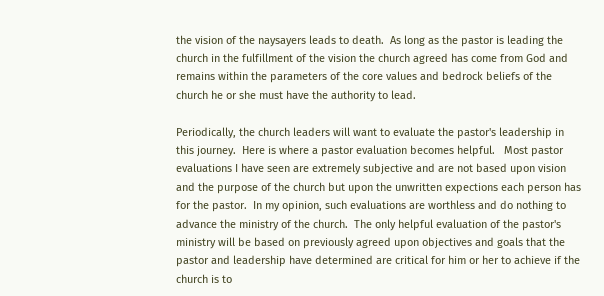the vision of the naysayers leads to death.  As long as the pastor is leading the church in the fulfillment of the vision the church agreed has come from God and remains within the parameters of the core values and bedrock beliefs of the church he or she must have the authority to lead.

Periodically, the church leaders will want to evaluate the pastor's leadership in this journey.  Here is where a pastor evaluation becomes helpful.   Most pastor evaluations I have seen are extremely subjective and are not based upon vision and the purpose of the church but upon the unwritten expections each person has for the pastor.  In my opinion, such evaluations are worthless and do nothing to advance the ministry of the church.  The only helpful evaluation of the pastor's ministry will be based on previously agreed upon objectives and goals that the pastor and leadership have determined are critical for him or her to achieve if the church is to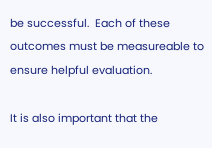be successful.  Each of these outcomes must be measureable to ensure helpful evaluation.

It is also important that the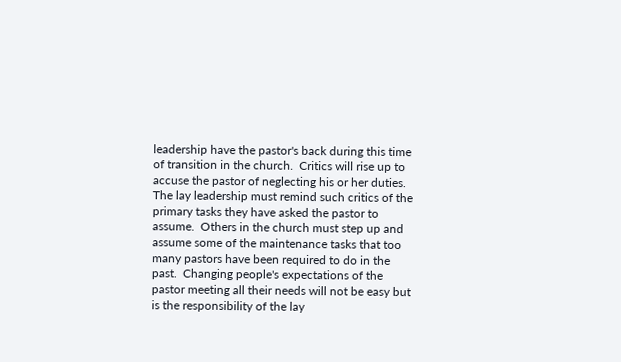leadership have the pastor's back during this time of transition in the church.  Critics will rise up to accuse the pastor of neglecting his or her duties.  The lay leadership must remind such critics of the primary tasks they have asked the pastor to assume.  Others in the church must step up and assume some of the maintenance tasks that too many pastors have been required to do in the past.  Changing people's expectations of the pastor meeting all their needs will not be easy but is the responsibility of the lay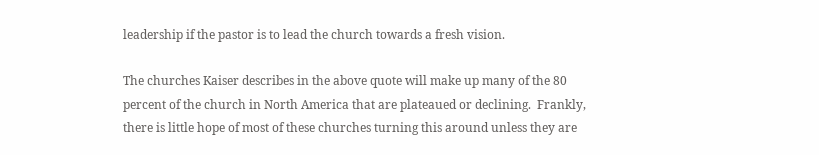leadership if the pastor is to lead the church towards a fresh vision.

The churches Kaiser describes in the above quote will make up many of the 80 percent of the church in North America that are plateaued or declining.  Frankly, there is little hope of most of these churches turning this around unless they are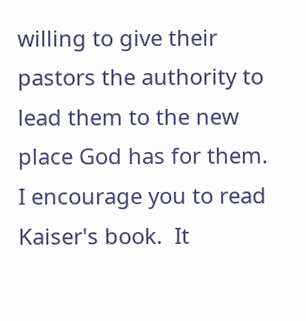willing to give their pastors the authority to lead them to the new place God has for them.  I encourage you to read Kaiser's book.  It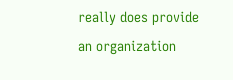really does provide an organization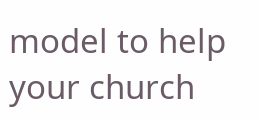model to help your church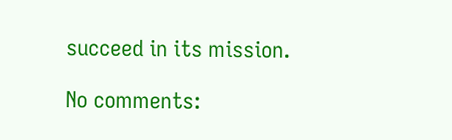succeed in its mission.

No comments: